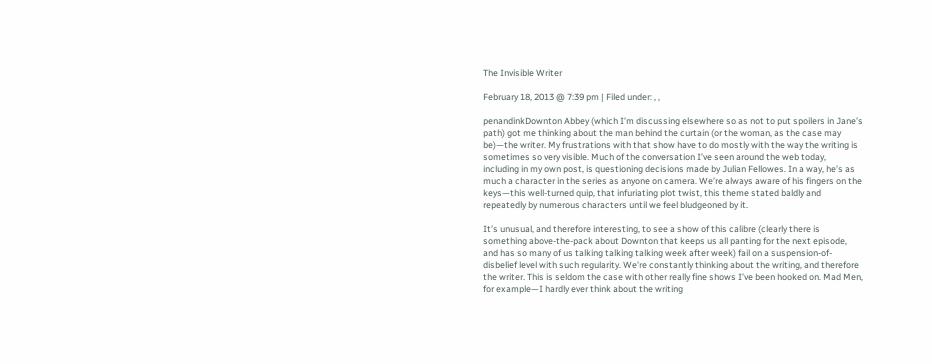The Invisible Writer

February 18, 2013 @ 7:39 pm | Filed under: , ,

penandinkDownton Abbey (which I’m discussing elsewhere so as not to put spoilers in Jane’s path) got me thinking about the man behind the curtain (or the woman, as the case may be)—the writer. My frustrations with that show have to do mostly with the way the writing is sometimes so very visible. Much of the conversation I’ve seen around the web today, including in my own post, is questioning decisions made by Julian Fellowes. In a way, he’s as much a character in the series as anyone on camera. We’re always aware of his fingers on the keys—this well-turned quip, that infuriating plot twist, this theme stated baldly and repeatedly by numerous characters until we feel bludgeoned by it.

It’s unusual, and therefore interesting, to see a show of this calibre (clearly there is something above-the-pack about Downton that keeps us all panting for the next episode, and has so many of us talking talking talking week after week) fail on a suspension-of-disbelief level with such regularity. We’re constantly thinking about the writing, and therefore the writer. This is seldom the case with other really fine shows I’ve been hooked on. Mad Men, for example—I hardly ever think about the writing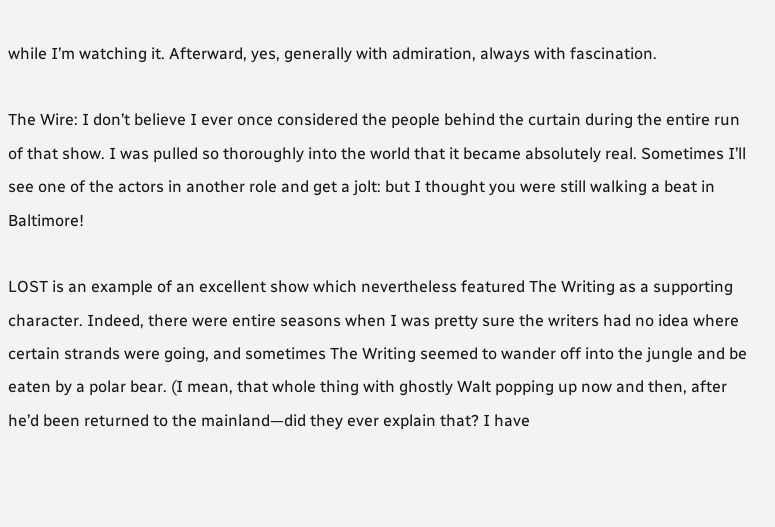while I’m watching it. Afterward, yes, generally with admiration, always with fascination.

The Wire: I don’t believe I ever once considered the people behind the curtain during the entire run of that show. I was pulled so thoroughly into the world that it became absolutely real. Sometimes I’ll see one of the actors in another role and get a jolt: but I thought you were still walking a beat in Baltimore!

LOST is an example of an excellent show which nevertheless featured The Writing as a supporting character. Indeed, there were entire seasons when I was pretty sure the writers had no idea where certain strands were going, and sometimes The Writing seemed to wander off into the jungle and be eaten by a polar bear. (I mean, that whole thing with ghostly Walt popping up now and then, after he’d been returned to the mainland—did they ever explain that? I have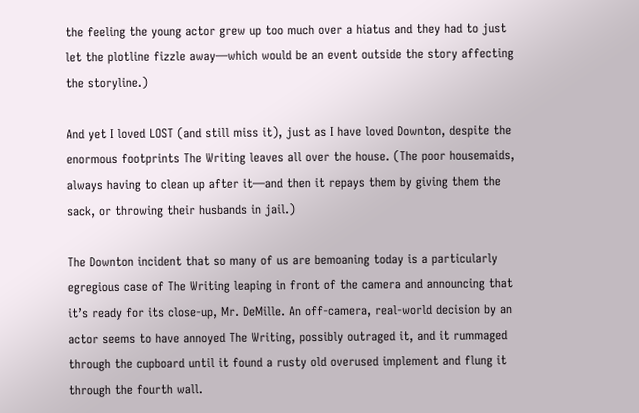the feeling the young actor grew up too much over a hiatus and they had to just let the plotline fizzle away—which would be an event outside the story affecting the storyline.)

And yet I loved LOST (and still miss it), just as I have loved Downton, despite the enormous footprints The Writing leaves all over the house. (The poor housemaids, always having to clean up after it—and then it repays them by giving them the sack, or throwing their husbands in jail.)

The Downton incident that so many of us are bemoaning today is a particularly egregious case of The Writing leaping in front of the camera and announcing that it’s ready for its close-up, Mr. DeMille. An off-camera, real-world decision by an actor seems to have annoyed The Writing, possibly outraged it, and it rummaged through the cupboard until it found a rusty old overused implement and flung it through the fourth wall.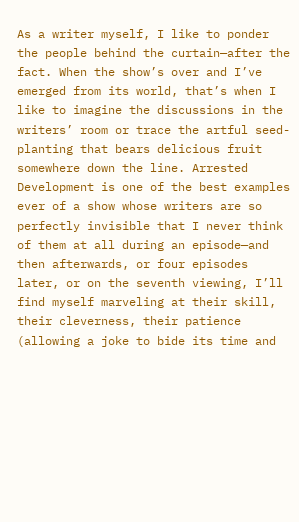As a writer myself, I like to ponder the people behind the curtain—after the fact. When the show’s over and I’ve emerged from its world, that’s when I like to imagine the discussions in the writers’ room or trace the artful seed-planting that bears delicious fruit somewhere down the line. Arrested Development is one of the best examples ever of a show whose writers are so perfectly invisible that I never think of them at all during an episode—and then afterwards, or four episodes later, or on the seventh viewing, I’ll find myself marveling at their skill, their cleverness, their patience (allowing a joke to bide its time and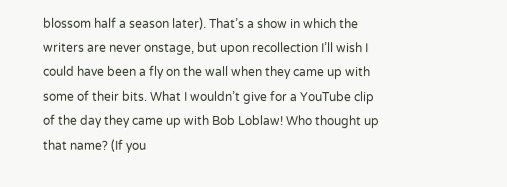blossom half a season later). That’s a show in which the writers are never onstage, but upon recollection I’ll wish I could have been a fly on the wall when they came up with some of their bits. What I wouldn’t give for a YouTube clip of the day they came up with Bob Loblaw! Who thought up that name? (If you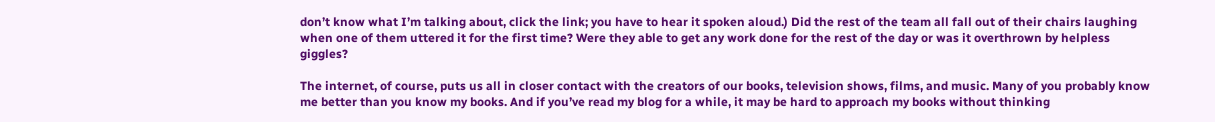don’t know what I’m talking about, click the link; you have to hear it spoken aloud.) Did the rest of the team all fall out of their chairs laughing when one of them uttered it for the first time? Were they able to get any work done for the rest of the day or was it overthrown by helpless giggles?

The internet, of course, puts us all in closer contact with the creators of our books, television shows, films, and music. Many of you probably know me better than you know my books. And if you’ve read my blog for a while, it may be hard to approach my books without thinking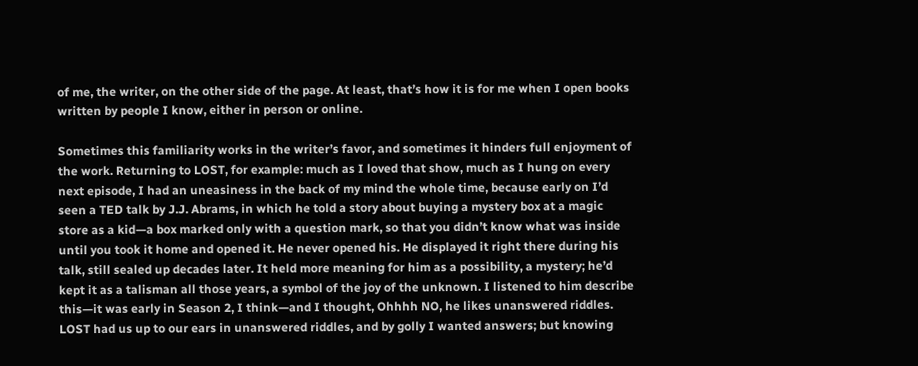of me, the writer, on the other side of the page. At least, that’s how it is for me when I open books written by people I know, either in person or online.

Sometimes this familiarity works in the writer’s favor, and sometimes it hinders full enjoyment of the work. Returning to LOST, for example: much as I loved that show, much as I hung on every next episode, I had an uneasiness in the back of my mind the whole time, because early on I’d seen a TED talk by J.J. Abrams, in which he told a story about buying a mystery box at a magic store as a kid—a box marked only with a question mark, so that you didn’t know what was inside until you took it home and opened it. He never opened his. He displayed it right there during his talk, still sealed up decades later. It held more meaning for him as a possibility, a mystery; he’d kept it as a talisman all those years, a symbol of the joy of the unknown. I listened to him describe this—it was early in Season 2, I think—and I thought, Ohhhh NO, he likes unanswered riddles. LOST had us up to our ears in unanswered riddles, and by golly I wanted answers; but knowing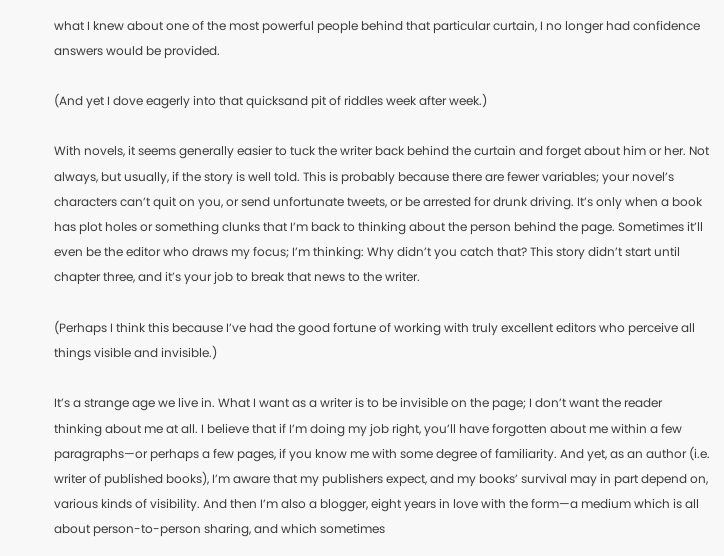what I knew about one of the most powerful people behind that particular curtain, I no longer had confidence answers would be provided.

(And yet I dove eagerly into that quicksand pit of riddles week after week.)

With novels, it seems generally easier to tuck the writer back behind the curtain and forget about him or her. Not always, but usually, if the story is well told. This is probably because there are fewer variables; your novel’s characters can’t quit on you, or send unfortunate tweets, or be arrested for drunk driving. It’s only when a book has plot holes or something clunks that I’m back to thinking about the person behind the page. Sometimes it’ll even be the editor who draws my focus; I’m thinking: Why didn’t you catch that? This story didn’t start until chapter three, and it’s your job to break that news to the writer.

(Perhaps I think this because I’ve had the good fortune of working with truly excellent editors who perceive all things visible and invisible.)

It’s a strange age we live in. What I want as a writer is to be invisible on the page; I don’t want the reader thinking about me at all. I believe that if I’m doing my job right, you’ll have forgotten about me within a few paragraphs—or perhaps a few pages, if you know me with some degree of familiarity. And yet, as an author (i.e. writer of published books), I’m aware that my publishers expect, and my books’ survival may in part depend on, various kinds of visibility. And then I’m also a blogger, eight years in love with the form—a medium which is all about person-to-person sharing, and which sometimes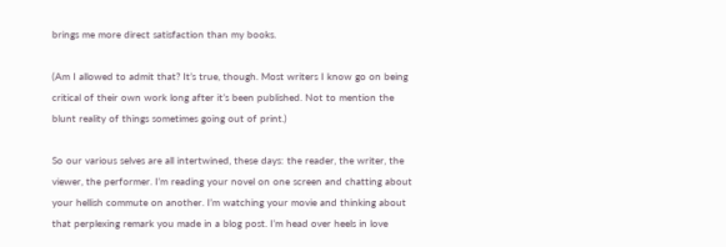brings me more direct satisfaction than my books.

(Am I allowed to admit that? It’s true, though. Most writers I know go on being critical of their own work long after it’s been published. Not to mention the blunt reality of things sometimes going out of print.)

So our various selves are all intertwined, these days: the reader, the writer, the viewer, the performer. I’m reading your novel on one screen and chatting about your hellish commute on another. I’m watching your movie and thinking about that perplexing remark you made in a blog post. I’m head over heels in love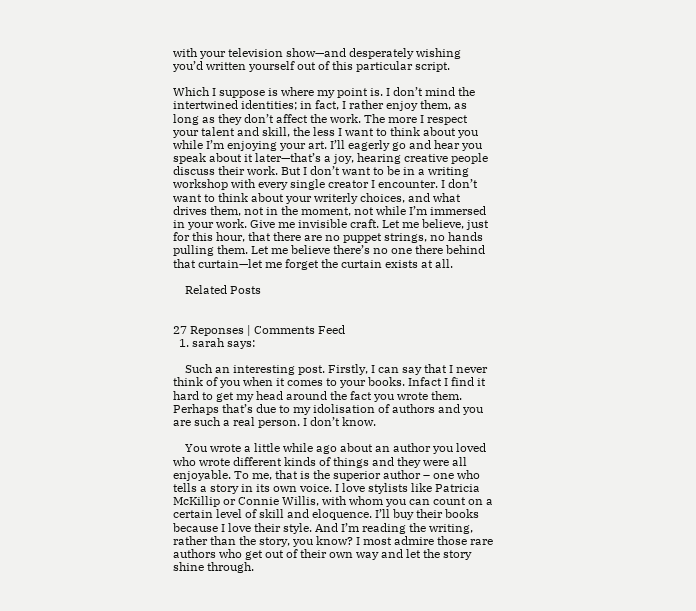with your television show—and desperately wishing you’d written yourself out of this particular script.

Which I suppose is where my point is. I don’t mind the intertwined identities; in fact, I rather enjoy them, as long as they don’t affect the work. The more I respect your talent and skill, the less I want to think about you while I’m enjoying your art. I’ll eagerly go and hear you speak about it later—that’s a joy, hearing creative people discuss their work. But I don’t want to be in a writing workshop with every single creator I encounter. I don’t want to think about your writerly choices, and what drives them, not in the moment, not while I’m immersed in your work. Give me invisible craft. Let me believe, just for this hour, that there are no puppet strings, no hands pulling them. Let me believe there’s no one there behind that curtain—let me forget the curtain exists at all.

    Related Posts


27 Reponses | Comments Feed
  1. sarah says:

    Such an interesting post. Firstly, I can say that I never think of you when it comes to your books. Infact I find it hard to get my head around the fact you wrote them. Perhaps that’s due to my idolisation of authors and you are such a real person. I don’t know.

    You wrote a little while ago about an author you loved who wrote different kinds of things and they were all enjoyable. To me, that is the superior author – one who tells a story in its own voice. I love stylists like Patricia McKillip or Connie Willis, with whom you can count on a certain level of skill and eloquence. I’ll buy their books because I love their style. And I’m reading the writing, rather than the story, you know? I most admire those rare authors who get out of their own way and let the story shine through.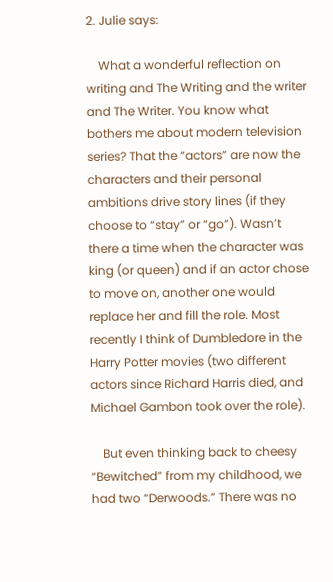2. Julie says:

    What a wonderful reflection on writing and The Writing and the writer and The Writer. You know what bothers me about modern television series? That the “actors” are now the characters and their personal ambitions drive story lines (if they choose to “stay” or “go”). Wasn’t there a time when the character was king (or queen) and if an actor chose to move on, another one would replace her and fill the role. Most recently I think of Dumbledore in the Harry Potter movies (two different actors since Richard Harris died, and Michael Gambon took over the role).

    But even thinking back to cheesy “Bewitched” from my childhood, we had two “Derwoods.” There was no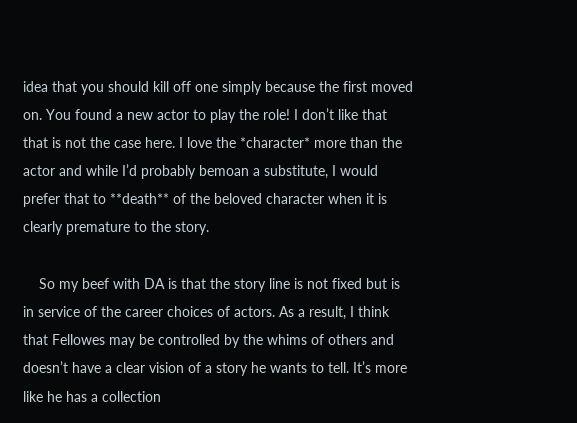idea that you should kill off one simply because the first moved on. You found a new actor to play the role! I don’t like that that is not the case here. I love the *character* more than the actor and while I’d probably bemoan a substitute, I would prefer that to **death** of the beloved character when it is clearly premature to the story.

    So my beef with DA is that the story line is not fixed but is in service of the career choices of actors. As a result, I think that Fellowes may be controlled by the whims of others and doesn’t have a clear vision of a story he wants to tell. It’s more like he has a collection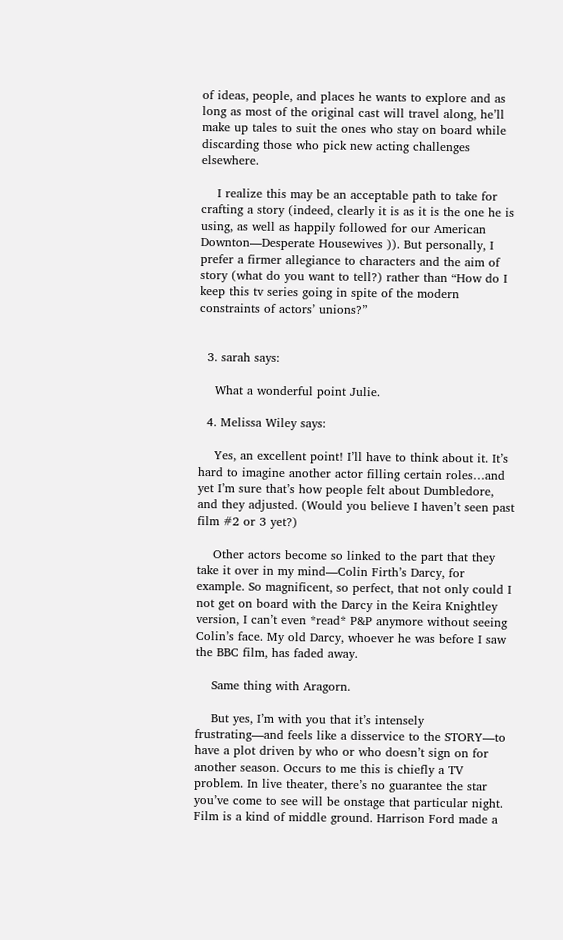of ideas, people, and places he wants to explore and as long as most of the original cast will travel along, he’ll make up tales to suit the ones who stay on board while discarding those who pick new acting challenges elsewhere.

    I realize this may be an acceptable path to take for crafting a story (indeed, clearly it is as it is the one he is using, as well as happily followed for our American Downton—Desperate Housewives )). But personally, I prefer a firmer allegiance to characters and the aim of story (what do you want to tell?) rather than “How do I keep this tv series going in spite of the modern constraints of actors’ unions?”


  3. sarah says:

    What a wonderful point Julie.

  4. Melissa Wiley says:

    Yes, an excellent point! I’ll have to think about it. It’s hard to imagine another actor filling certain roles…and yet I’m sure that’s how people felt about Dumbledore, and they adjusted. (Would you believe I haven’t seen past film #2 or 3 yet?)

    Other actors become so linked to the part that they take it over in my mind—Colin Firth’s Darcy, for example. So magnificent, so perfect, that not only could I not get on board with the Darcy in the Keira Knightley version, I can’t even *read* P&P anymore without seeing Colin’s face. My old Darcy, whoever he was before I saw the BBC film, has faded away.

    Same thing with Aragorn.

    But yes, I’m with you that it’s intensely frustrating—and feels like a disservice to the STORY—to have a plot driven by who or who doesn’t sign on for another season. Occurs to me this is chiefly a TV problem. In live theater, there’s no guarantee the star you’ve come to see will be onstage that particular night. Film is a kind of middle ground. Harrison Ford made a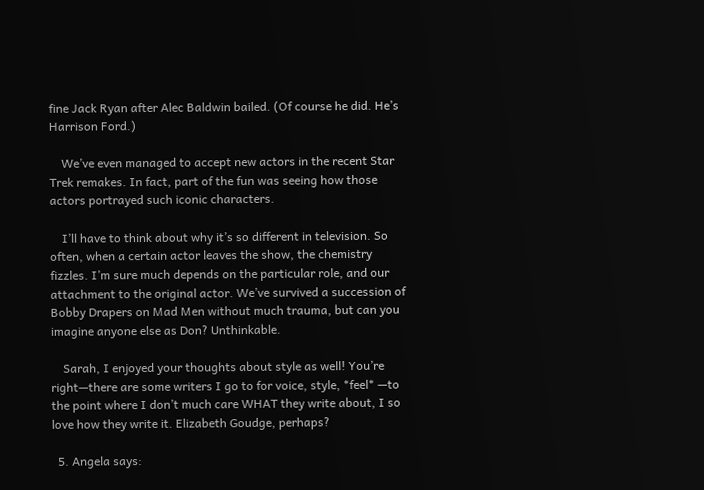fine Jack Ryan after Alec Baldwin bailed. (Of course he did. He’s Harrison Ford.)

    We’ve even managed to accept new actors in the recent Star Trek remakes. In fact, part of the fun was seeing how those actors portrayed such iconic characters.

    I’ll have to think about why it’s so different in television. So often, when a certain actor leaves the show, the chemistry fizzles. I’m sure much depends on the particular role, and our attachment to the original actor. We’ve survived a succession of Bobby Drapers on Mad Men without much trauma, but can you imagine anyone else as Don? Unthinkable.

    Sarah, I enjoyed your thoughts about style as well! You’re right—there are some writers I go to for voice, style, *feel* —to the point where I don’t much care WHAT they write about, I so love how they write it. Elizabeth Goudge, perhaps?

  5. Angela says: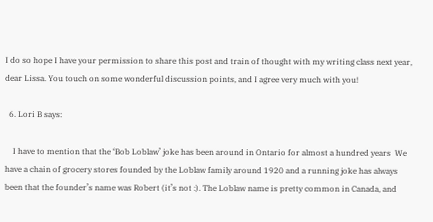I do so hope I have your permission to share this post and train of thought with my writing class next year, dear Lissa. You touch on some wonderful discussion points, and I agree very much with you!

  6. Lori B says:

    I have to mention that the ‘Bob Loblaw’ joke has been around in Ontario for almost a hundred years  We have a chain of grocery stores founded by the Loblaw family around 1920 and a running joke has always been that the founder’s name was Robert (it’s not :). The Loblaw name is pretty common in Canada, and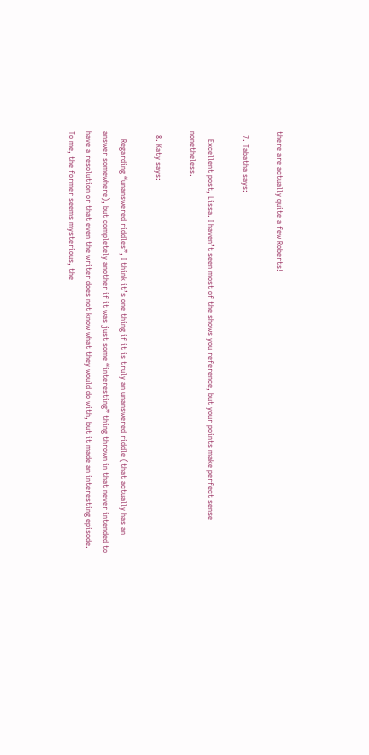there are actually quite a few Roberts!

  7. Tabatha says:

    Excellent post, Lissa. I haven’t seen most of the shows you reference, but your points make perfect sense nonetheless.

  8. Katy says:

    Regarding “unanswered riddles”, I think it’s one thing if it is truly an unanswered riddle (that actually has an answer somewhere), but completely another if it was just some “interesting” thing thrown in that never intended to have a resolution or that even the writer does not know what they would do with, but it made an interesting episode. To me, the former seems mysterious, the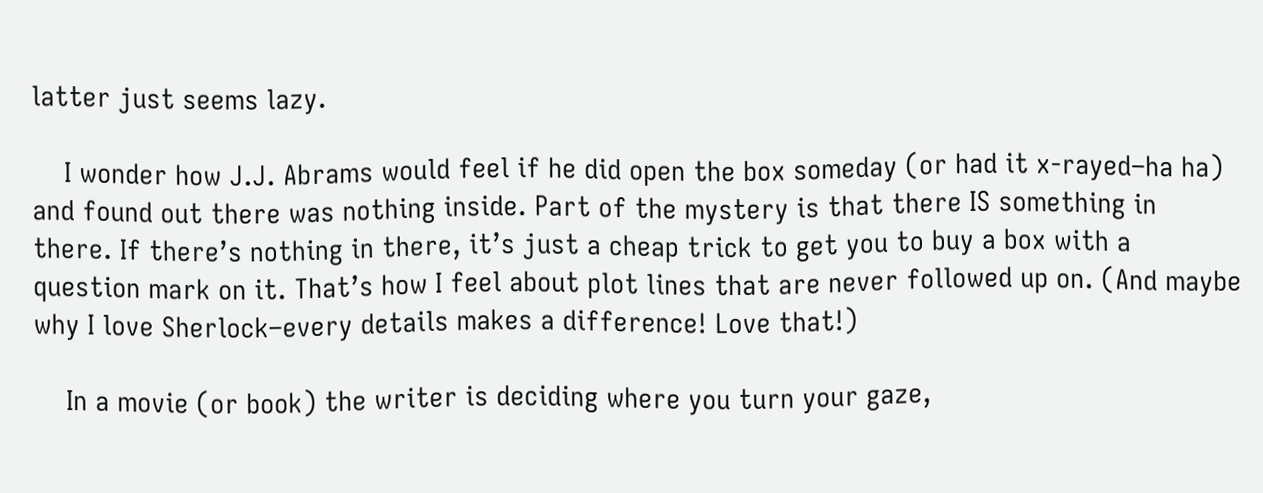latter just seems lazy.

    I wonder how J.J. Abrams would feel if he did open the box someday (or had it x-rayed–ha ha) and found out there was nothing inside. Part of the mystery is that there IS something in there. If there’s nothing in there, it’s just a cheap trick to get you to buy a box with a question mark on it. That’s how I feel about plot lines that are never followed up on. (And maybe why I love Sherlock–every details makes a difference! Love that!)

    In a movie (or book) the writer is deciding where you turn your gaze,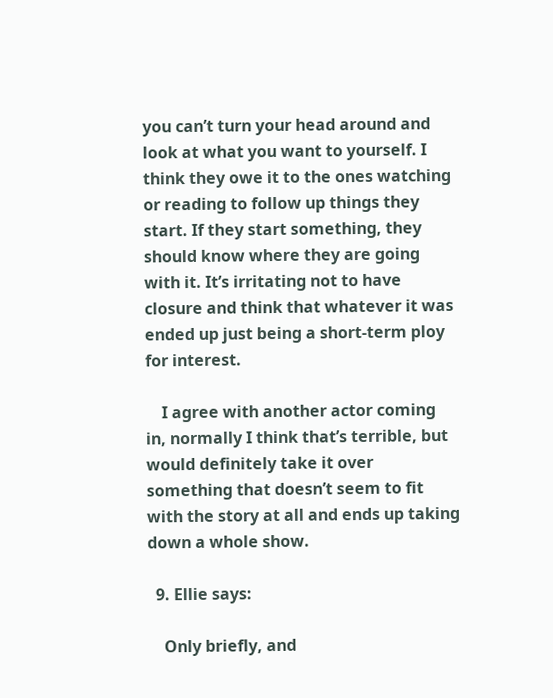you can’t turn your head around and look at what you want to yourself. I think they owe it to the ones watching or reading to follow up things they start. If they start something, they should know where they are going with it. It’s irritating not to have closure and think that whatever it was ended up just being a short-term ploy for interest.

    I agree with another actor coming in, normally I think that’s terrible, but would definitely take it over something that doesn’t seem to fit with the story at all and ends up taking down a whole show.

  9. Ellie says:

    Only briefly, and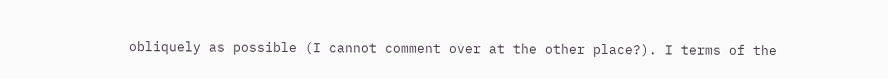obliquely as possible (I cannot comment over at the other place?). I terms of the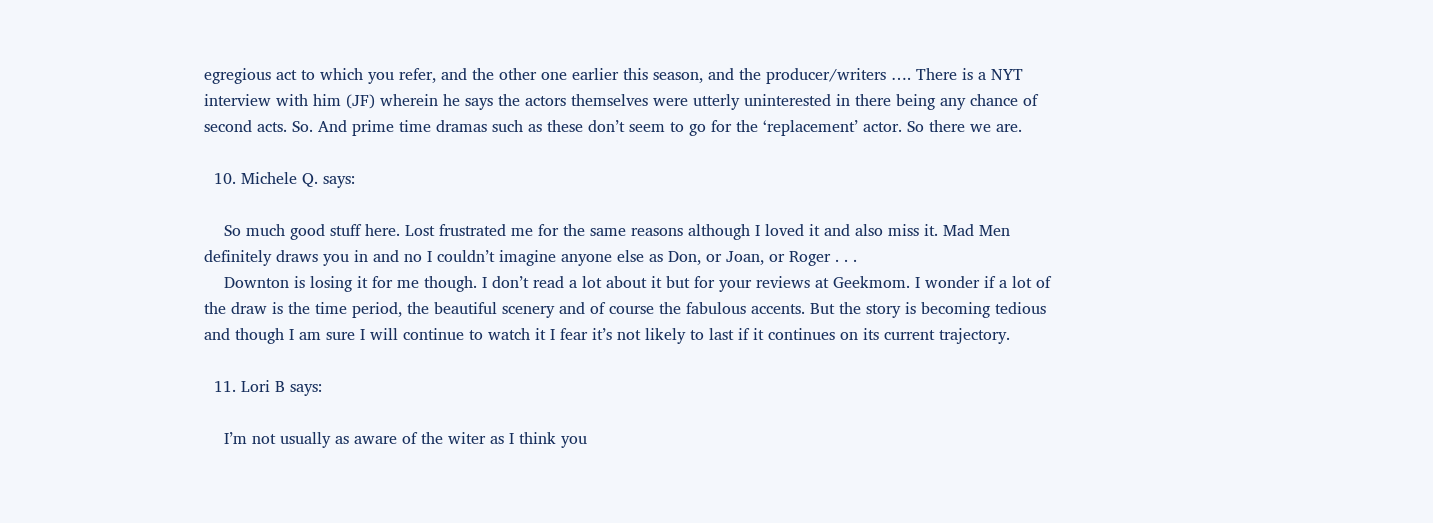egregious act to which you refer, and the other one earlier this season, and the producer/writers …. There is a NYT interview with him (JF) wherein he says the actors themselves were utterly uninterested in there being any chance of second acts. So. And prime time dramas such as these don’t seem to go for the ‘replacement’ actor. So there we are.

  10. Michele Q. says:

    So much good stuff here. Lost frustrated me for the same reasons although I loved it and also miss it. Mad Men definitely draws you in and no I couldn’t imagine anyone else as Don, or Joan, or Roger . . .
    Downton is losing it for me though. I don’t read a lot about it but for your reviews at Geekmom. I wonder if a lot of the draw is the time period, the beautiful scenery and of course the fabulous accents. But the story is becoming tedious and though I am sure I will continue to watch it I fear it’s not likely to last if it continues on its current trajectory.

  11. Lori B says:

    I’m not usually as aware of the witer as I think you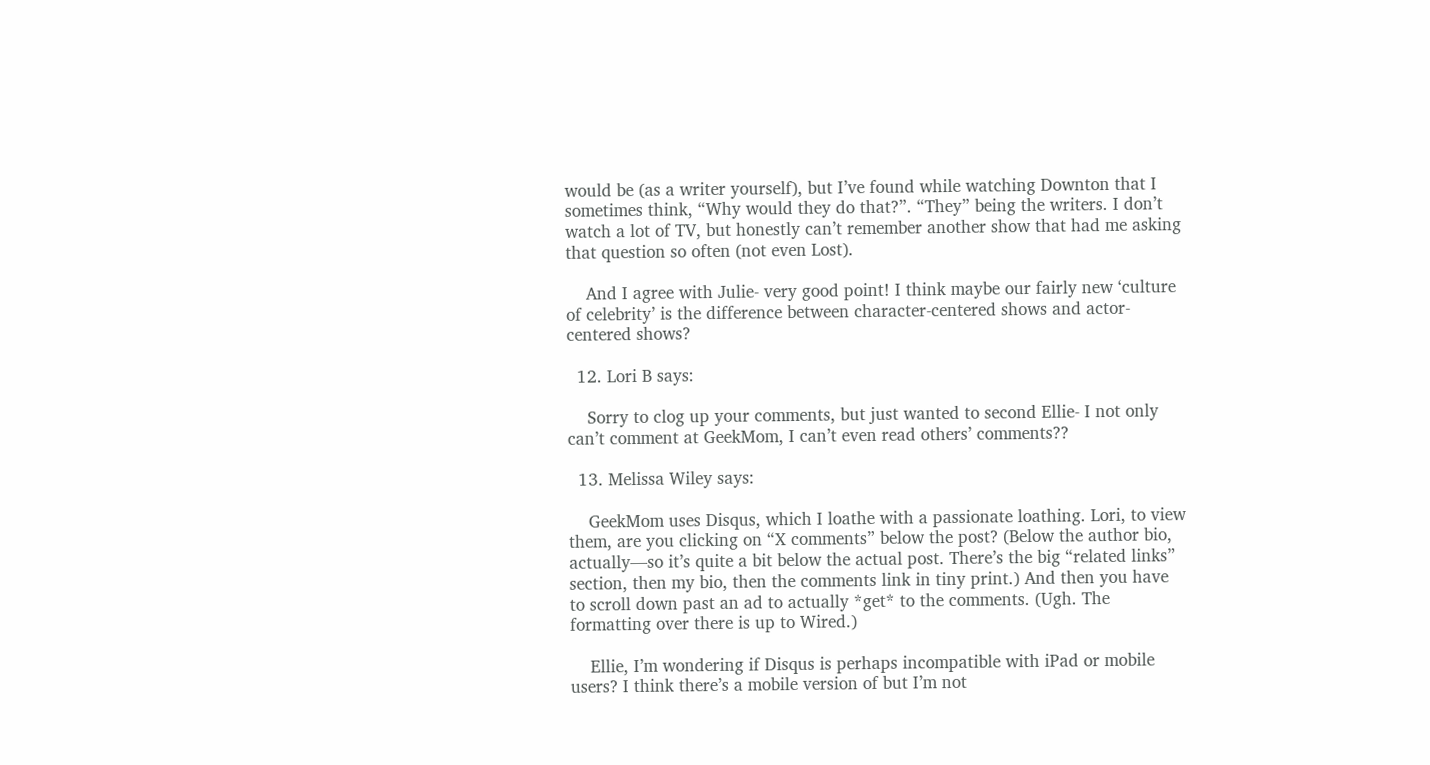would be (as a writer yourself), but I’ve found while watching Downton that I sometimes think, “Why would they do that?”. “They” being the writers. I don’t watch a lot of TV, but honestly can’t remember another show that had me asking that question so often (not even Lost).

    And I agree with Julie- very good point! I think maybe our fairly new ‘culture of celebrity’ is the difference between character-centered shows and actor-centered shows?

  12. Lori B says:

    Sorry to clog up your comments, but just wanted to second Ellie- I not only can’t comment at GeekMom, I can’t even read others’ comments??

  13. Melissa Wiley says:

    GeekMom uses Disqus, which I loathe with a passionate loathing. Lori, to view them, are you clicking on “X comments” below the post? (Below the author bio, actually—so it’s quite a bit below the actual post. There’s the big “related links” section, then my bio, then the comments link in tiny print.) And then you have to scroll down past an ad to actually *get* to the comments. (Ugh. The formatting over there is up to Wired.)

    Ellie, I’m wondering if Disqus is perhaps incompatible with iPad or mobile users? I think there’s a mobile version of but I’m not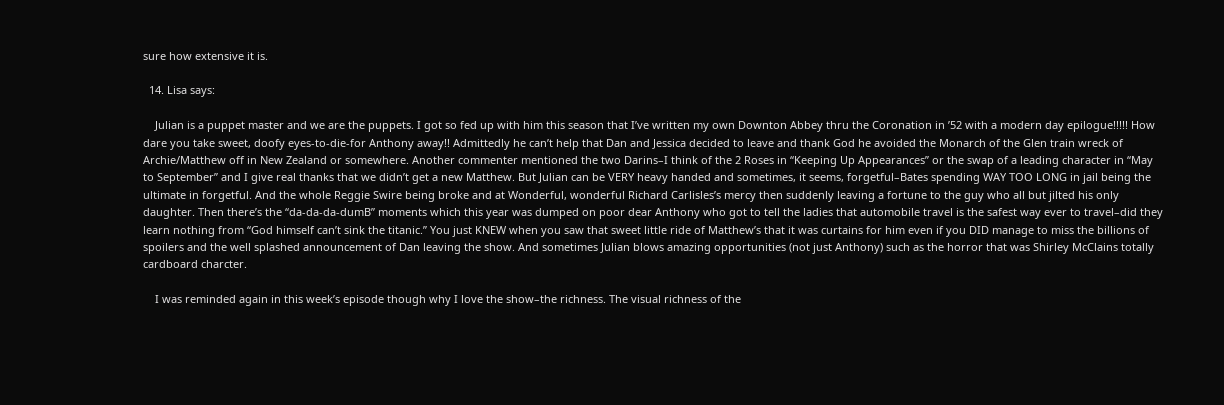sure how extensive it is.

  14. Lisa says:

    Julian is a puppet master and we are the puppets. I got so fed up with him this season that I’ve written my own Downton Abbey thru the Coronation in ’52 with a modern day epilogue!!!!! How dare you take sweet, doofy eyes-to-die-for Anthony away!! Admittedly he can’t help that Dan and Jessica decided to leave and thank God he avoided the Monarch of the Glen train wreck of Archie/Matthew off in New Zealand or somewhere. Another commenter mentioned the two Darins–I think of the 2 Roses in “Keeping Up Appearances” or the swap of a leading character in “May to September” and I give real thanks that we didn’t get a new Matthew. But Julian can be VERY heavy handed and sometimes, it seems, forgetful–Bates spending WAY TOO LONG in jail being the ultimate in forgetful. And the whole Reggie Swire being broke and at Wonderful, wonderful Richard Carlisles’s mercy then suddenly leaving a fortune to the guy who all but jilted his only daughter. Then there’s the “da-da-da-dumB” moments which this year was dumped on poor dear Anthony who got to tell the ladies that automobile travel is the safest way ever to travel–did they learn nothing from “God himself can’t sink the titanic.” You just KNEW when you saw that sweet little ride of Matthew’s that it was curtains for him even if you DID manage to miss the billions of spoilers and the well splashed announcement of Dan leaving the show. And sometimes Julian blows amazing opportunities (not just Anthony) such as the horror that was Shirley McClains totally cardboard charcter.

    I was reminded again in this week’s episode though why I love the show–the richness. The visual richness of the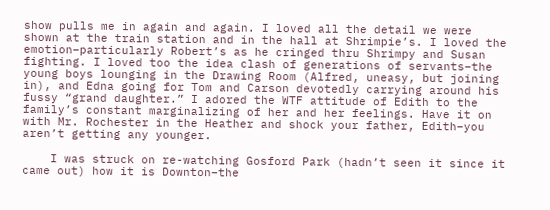show pulls me in again and again. I loved all the detail we were shown at the train station and in the hall at Shrimpie’s. I loved the emotion–particularly Robert’s as he cringed thru Shrimpy and Susan fighting. I loved too the idea clash of generations of servants–the young boys lounging in the Drawing Room (Alfred, uneasy, but joining in), and Edna going for Tom and Carson devotedly carrying around his fussy “grand daughter.” I adored the WTF attitude of Edith to the family’s constant marginalizing of her and her feelings. Have it on with Mr. Rochester in the Heather and shock your father, Edith–you aren’t getting any younger.

    I was struck on re-watching Gosford Park (hadn’t seen it since it came out) how it is Downton–the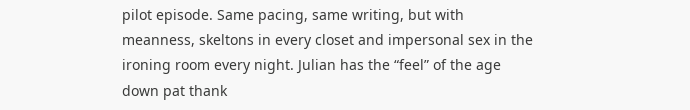pilot episode. Same pacing, same writing, but with meanness, skeltons in every closet and impersonal sex in the ironing room every night. Julian has the “feel” of the age down pat thank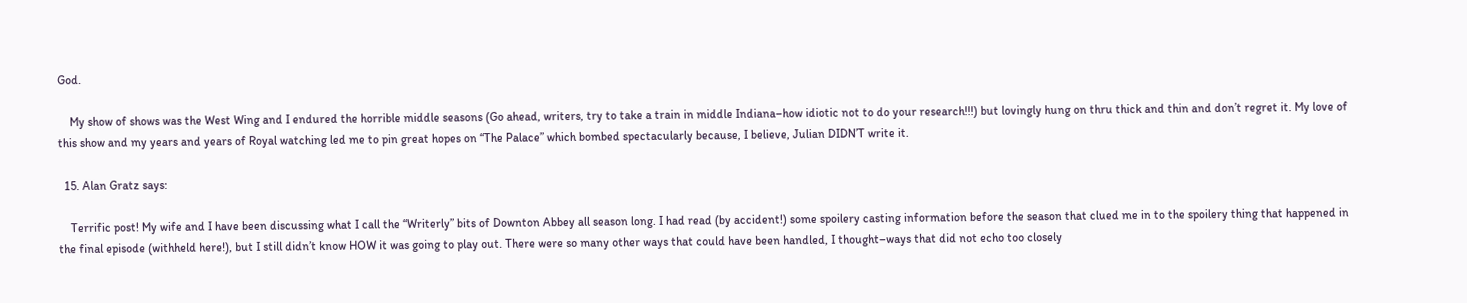God.

    My show of shows was the West Wing and I endured the horrible middle seasons (Go ahead, writers, try to take a train in middle Indiana–how idiotic not to do your research!!!) but lovingly hung on thru thick and thin and don’t regret it. My love of this show and my years and years of Royal watching led me to pin great hopes on “The Palace” which bombed spectacularly because, I believe, Julian DIDN’T write it.

  15. Alan Gratz says:

    Terrific post! My wife and I have been discussing what I call the “Writerly” bits of Downton Abbey all season long. I had read (by accident!) some spoilery casting information before the season that clued me in to the spoilery thing that happened in the final episode (withheld here!), but I still didn’t know HOW it was going to play out. There were so many other ways that could have been handled, I thought–ways that did not echo too closely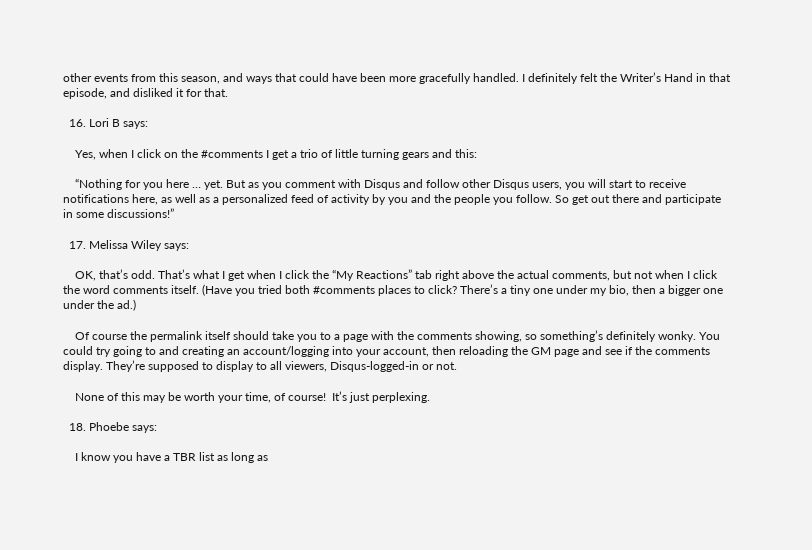other events from this season, and ways that could have been more gracefully handled. I definitely felt the Writer’s Hand in that episode, and disliked it for that.

  16. Lori B says:

    Yes, when I click on the #comments I get a trio of little turning gears and this:

    “Nothing for you here … yet. But as you comment with Disqus and follow other Disqus users, you will start to receive notifications here, as well as a personalized feed of activity by you and the people you follow. So get out there and participate in some discussions!”

  17. Melissa Wiley says:

    OK, that’s odd. That’s what I get when I click the “My Reactions” tab right above the actual comments, but not when I click the word comments itself. (Have you tried both #comments places to click? There’s a tiny one under my bio, then a bigger one under the ad.)

    Of course the permalink itself should take you to a page with the comments showing, so something’s definitely wonky. You could try going to and creating an account/logging into your account, then reloading the GM page and see if the comments display. They’re supposed to display to all viewers, Disqus-logged-in or not.

    None of this may be worth your time, of course!  It’s just perplexing.

  18. Phoebe says:

    I know you have a TBR list as long as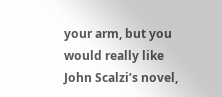your arm, but you would really like John Scalzi’s novel,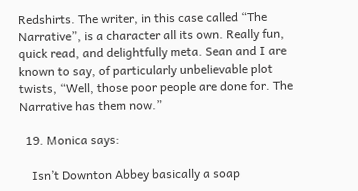Redshirts. The writer, in this case called “The Narrative”, is a character all its own. Really fun, quick read, and delightfully meta. Sean and I are known to say, of particularly unbelievable plot twists, “Well, those poor people are done for. The Narrative has them now.”

  19. Monica says:

    Isn’t Downton Abbey basically a soap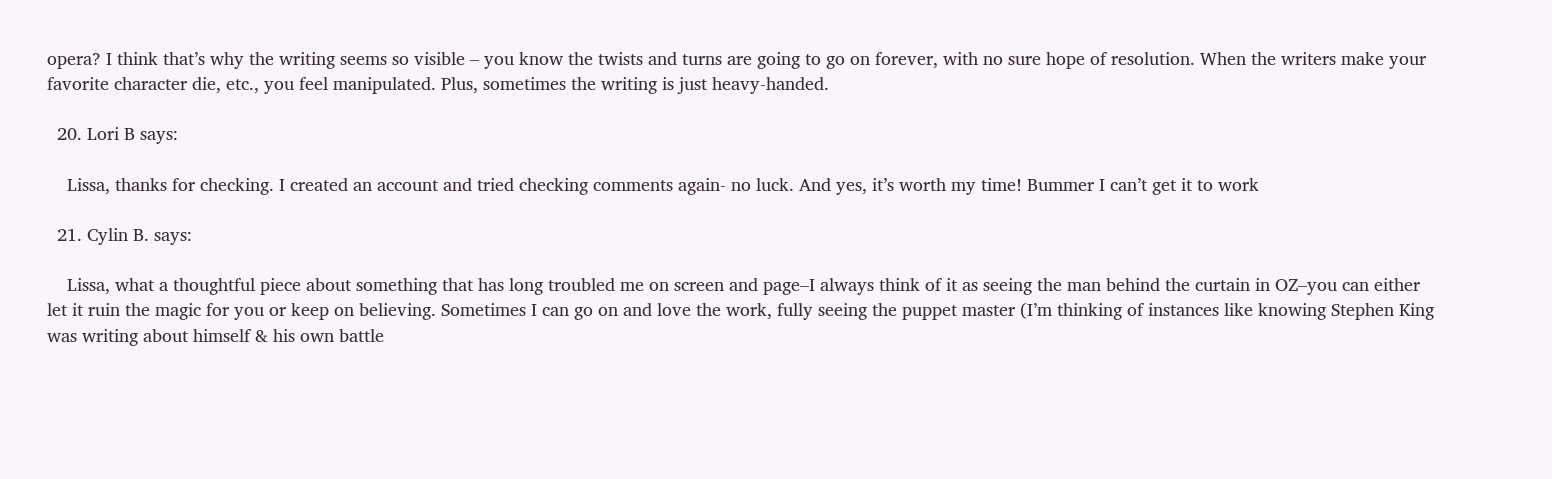opera? I think that’s why the writing seems so visible – you know the twists and turns are going to go on forever, with no sure hope of resolution. When the writers make your favorite character die, etc., you feel manipulated. Plus, sometimes the writing is just heavy-handed.

  20. Lori B says:

    Lissa, thanks for checking. I created an account and tried checking comments again- no luck. And yes, it’s worth my time! Bummer I can’t get it to work

  21. Cylin B. says:

    Lissa, what a thoughtful piece about something that has long troubled me on screen and page–I always think of it as seeing the man behind the curtain in OZ–you can either let it ruin the magic for you or keep on believing. Sometimes I can go on and love the work, fully seeing the puppet master (I’m thinking of instances like knowing Stephen King was writing about himself & his own battle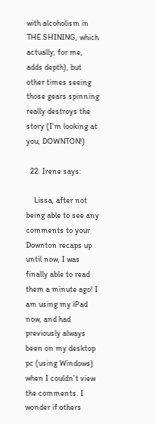with alcoholism in THE SHINING, which actually, for me, adds depth), but other times seeing those gears spinning really destroys the story (I’m looking at you, DOWNTON!)

  22. Irene says:

    Lissa, after not being able to see any comments to your Downton recaps up until now, I was finally able to read them a minute ago! I am using my iPad now, and had previously always been on my desktop pc (using Windows) when I couldn’t view the comments. I wonder if others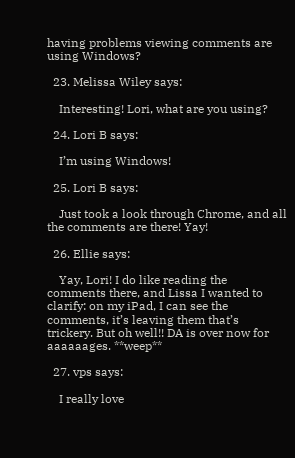having problems viewing comments are using Windows?

  23. Melissa Wiley says:

    Interesting! Lori, what are you using?

  24. Lori B says:

    I’m using Windows!

  25. Lori B says:

    Just took a look through Chrome, and all the comments are there! Yay!

  26. Ellie says:

    Yay, Lori! I do like reading the comments there, and Lissa I wanted to clarify: on my iPad, I can see the comments, it’s leaving them that’s trickery. But oh well!! DA is over now for aaaaaages. **weep**

  27. vps says:

    I really love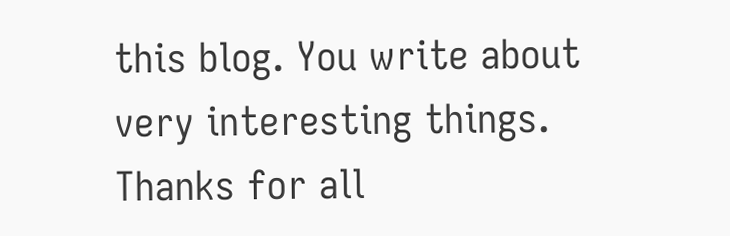this blog. You write about very interesting things. Thanks for all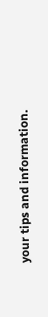your tips and information.